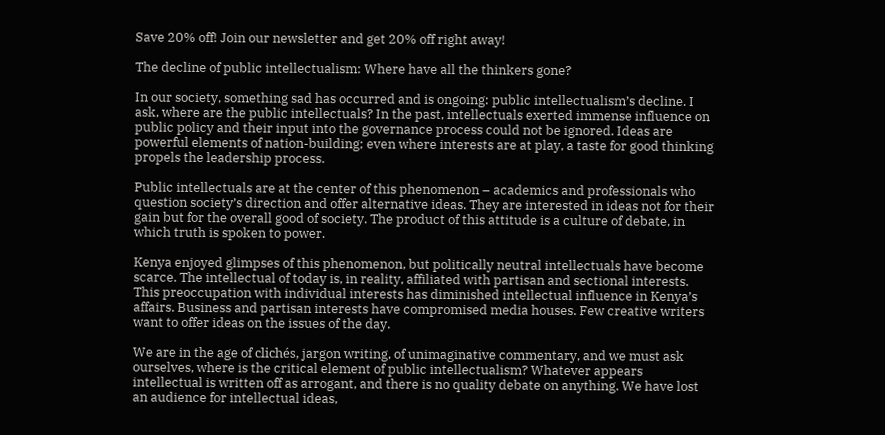Save 20% off! Join our newsletter and get 20% off right away!

The decline of public intellectualism: Where have all the thinkers gone?

In our society, something sad has occurred and is ongoing: public intellectualism’s decline. I ask, where are the public intellectuals? In the past, intellectuals exerted immense influence on public policy and their input into the governance process could not be ignored. Ideas are powerful elements of nation-building; even where interests are at play, a taste for good thinking propels the leadership process.

Public intellectuals are at the center of this phenomenon – academics and professionals who question society’s direction and offer alternative ideas. They are interested in ideas not for their gain but for the overall good of society. The product of this attitude is a culture of debate, in which truth is spoken to power.

Kenya enjoyed glimpses of this phenomenon, but politically neutral intellectuals have become scarce. The intellectual of today is, in reality, affiliated with partisan and sectional interests. This preoccupation with individual interests has diminished intellectual influence in Kenya’s affairs. Business and partisan interests have compromised media houses. Few creative writers want to offer ideas on the issues of the day.

We are in the age of clichés, jargon writing, of unimaginative commentary, and we must ask ourselves, where is the critical element of public intellectualism? Whatever appears intellectual is written off as arrogant, and there is no quality debate on anything. We have lost an audience for intellectual ideas,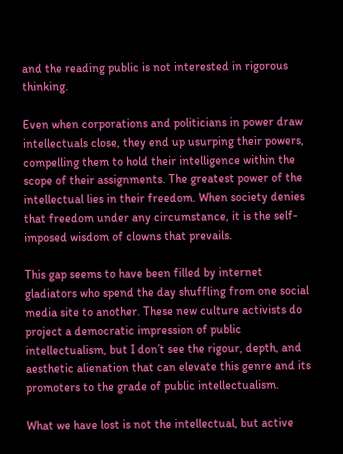and the reading public is not interested in rigorous thinking.

Even when corporations and politicians in power draw intellectuals close, they end up usurping their powers, compelling them to hold their intelligence within the scope of their assignments. The greatest power of the intellectual lies in their freedom. When society denies that freedom under any circumstance, it is the self-imposed wisdom of clowns that prevails.

This gap seems to have been filled by internet gladiators who spend the day shuffling from one social media site to another. These new culture activists do project a democratic impression of public intellectualism, but I don’t see the rigour, depth, and aesthetic alienation that can elevate this genre and its promoters to the grade of public intellectualism.

What we have lost is not the intellectual, but active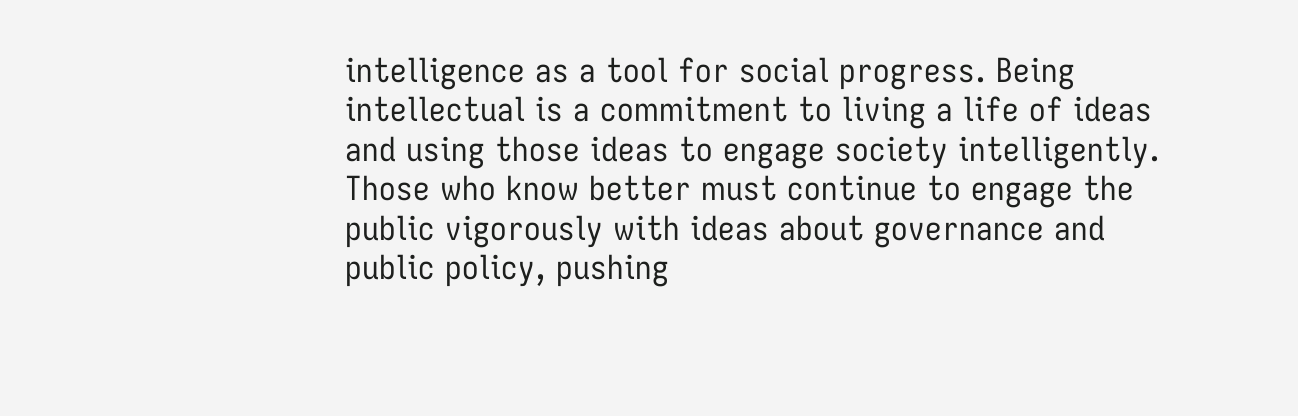intelligence as a tool for social progress. Being intellectual is a commitment to living a life of ideas and using those ideas to engage society intelligently. Those who know better must continue to engage the public vigorously with ideas about governance and public policy, pushing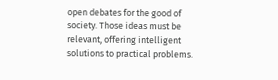open debates for the good of society. Those ideas must be relevant, offering intelligent solutions to practical problems.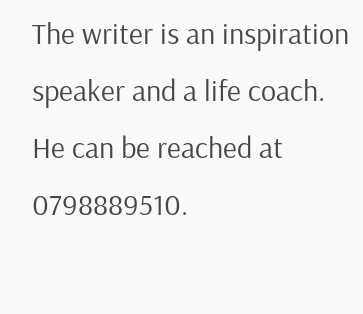The writer is an inspiration speaker and a life coach. He can be reached at 0798889510.